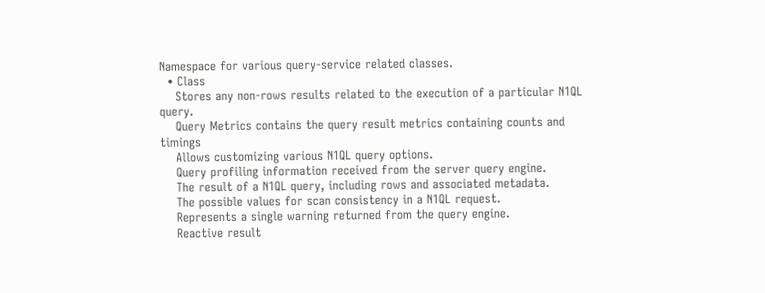Namespace for various query-service related classes.
  • Class
    Stores any non-rows results related to the execution of a particular N1QL query.
    Query Metrics contains the query result metrics containing counts and timings
    Allows customizing various N1QL query options.
    Query profiling information received from the server query engine.
    The result of a N1QL query, including rows and associated metadata.
    The possible values for scan consistency in a N1QL request.
    Represents a single warning returned from the query engine.
    Reactive result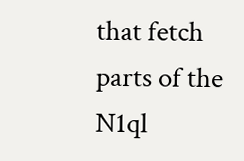that fetch parts of the N1ql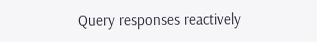Query responses reactively